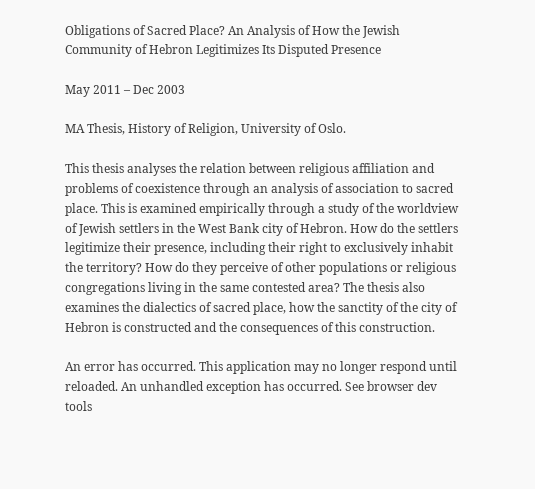Obligations of Sacred Place? An Analysis of How the Jewish Community of Hebron Legitimizes Its Disputed Presence

May 2011 – Dec 2003

MA Thesis, History of Religion, University of Oslo.

This thesis analyses the relation between religious affiliation and problems of coexistence through an analysis of association to sacred place. This is examined empirically through a study of the worldview of Jewish settlers in the West Bank city of Hebron. How do the settlers legitimize their presence, including their right to exclusively inhabit the territory? How do they perceive of other populations or religious congregations living in the same contested area? The thesis also examines the dialectics of sacred place, how the sanctity of the city of Hebron is constructed and the consequences of this construction.

An error has occurred. This application may no longer respond until reloaded. An unhandled exception has occurred. See browser dev tools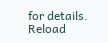for details. Reload